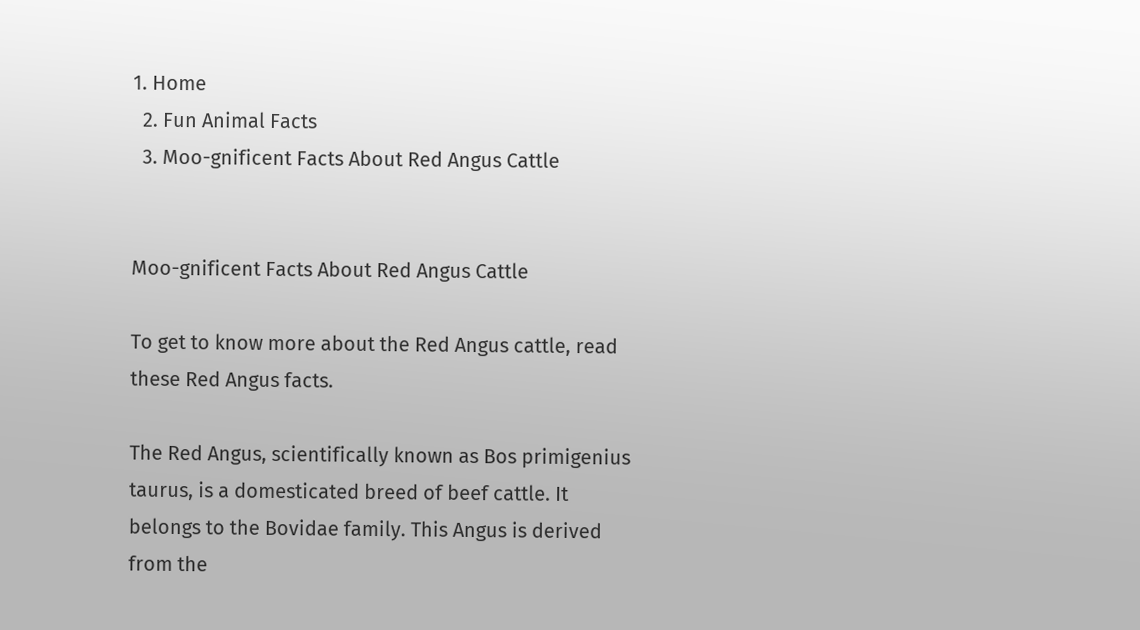1. Home
  2. Fun Animal Facts
  3. Moo-gnificent Facts About Red Angus Cattle


Moo-gnificent Facts About Red Angus Cattle

To get to know more about the Red Angus cattle, read these Red Angus facts.

The Red Angus, scientifically known as Bos primigenius taurus, is a domesticated breed of beef cattle. It belongs to the Bovidae family. This Angus is derived from the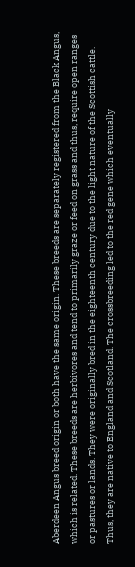Aberdeen Angus breed origin or both have the same origin. These breeds are separately registered from the Black Angus, which is related. These breeds are herbivores and tend to primarily graze or feed on grass and thus, require open ranges or pastures or lands. They were originally bred in the eighteenth century due to the light nature of the Scottish cattle. Thus, they are native to England and Scotland. The crossbreeding led to the red gene which eventually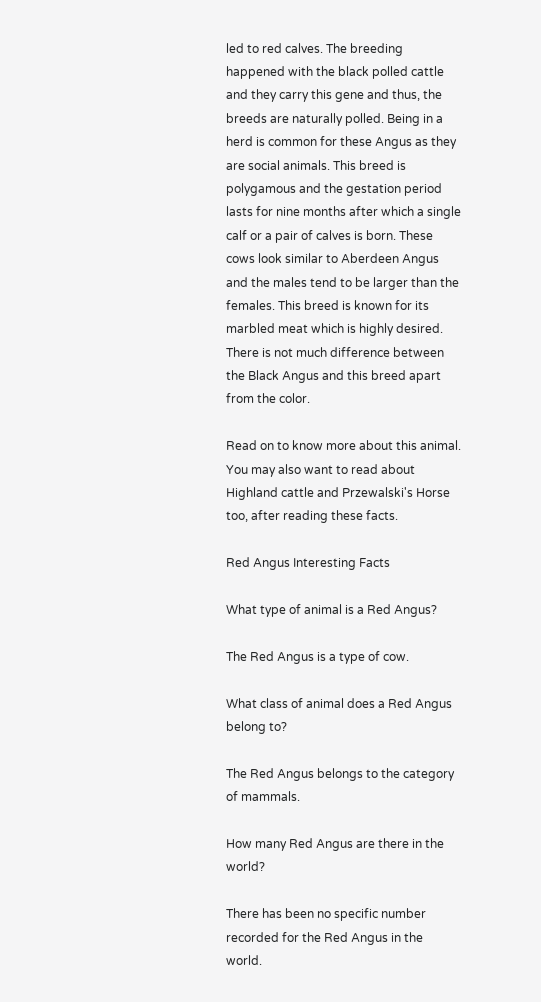led to red calves. The breeding happened with the black polled cattle and they carry this gene and thus, the breeds are naturally polled. Being in a herd is common for these Angus as they are social animals. This breed is polygamous and the gestation period lasts for nine months after which a single calf or a pair of calves is born. These cows look similar to Aberdeen Angus and the males tend to be larger than the females. This breed is known for its marbled meat which is highly desired. There is not much difference between the Black Angus and this breed apart from the color.

Read on to know more about this animal. You may also want to read about Highland cattle and Przewalski's Horse too, after reading these facts.

Red Angus Interesting Facts

What type of animal is a Red Angus?

The Red Angus is a type of cow.

What class of animal does a Red Angus belong to?

The Red Angus belongs to the category of mammals.

How many Red Angus are there in the world?

There has been no specific number recorded for the Red Angus in the world.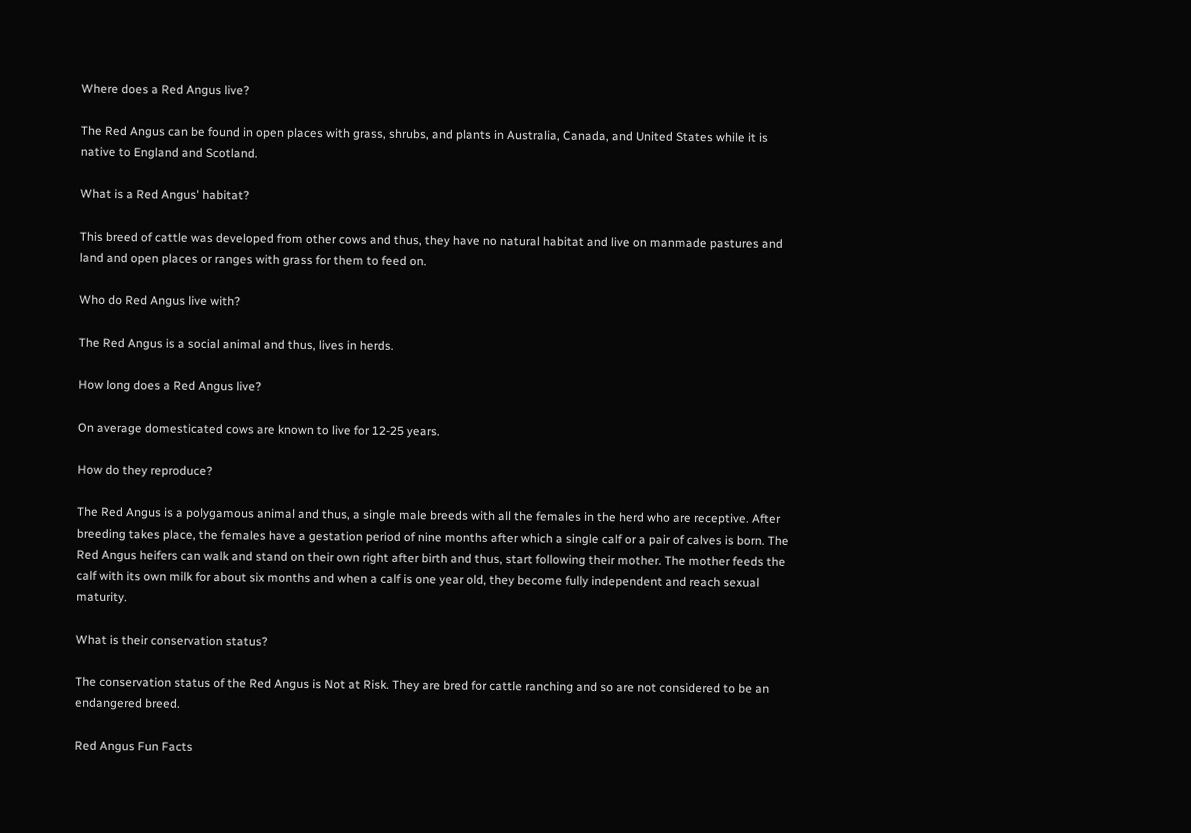Where does a Red Angus live?

The Red Angus can be found in open places with grass, shrubs, and plants in Australia, Canada, and United States while it is native to England and Scotland.

What is a Red Angus' habitat?

This breed of cattle was developed from other cows and thus, they have no natural habitat and live on manmade pastures and land and open places or ranges with grass for them to feed on.

Who do Red Angus live with?

The Red Angus is a social animal and thus, lives in herds.

How long does a Red Angus live?

On average domesticated cows are known to live for 12-25 years.

How do they reproduce?

The Red Angus is a polygamous animal and thus, a single male breeds with all the females in the herd who are receptive. After breeding takes place, the females have a gestation period of nine months after which a single calf or a pair of calves is born. The Red Angus heifers can walk and stand on their own right after birth and thus, start following their mother. The mother feeds the calf with its own milk for about six months and when a calf is one year old, they become fully independent and reach sexual maturity.

What is their conservation status?

The conservation status of the Red Angus is Not at Risk. They are bred for cattle ranching and so are not considered to be an endangered breed.

Red Angus Fun Facts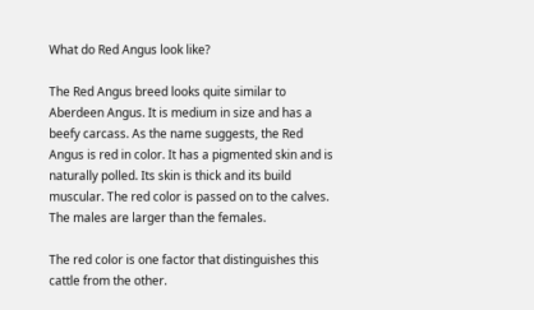What do Red Angus look like?

The Red Angus breed looks quite similar to Aberdeen Angus. It is medium in size and has a beefy carcass. As the name suggests, the Red Angus is red in color. It has a pigmented skin and is naturally polled. Its skin is thick and its build muscular. The red color is passed on to the calves. The males are larger than the females.

The red color is one factor that distinguishes this cattle from the other.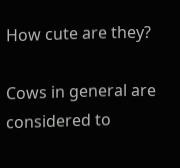How cute are they?

Cows in general are considered to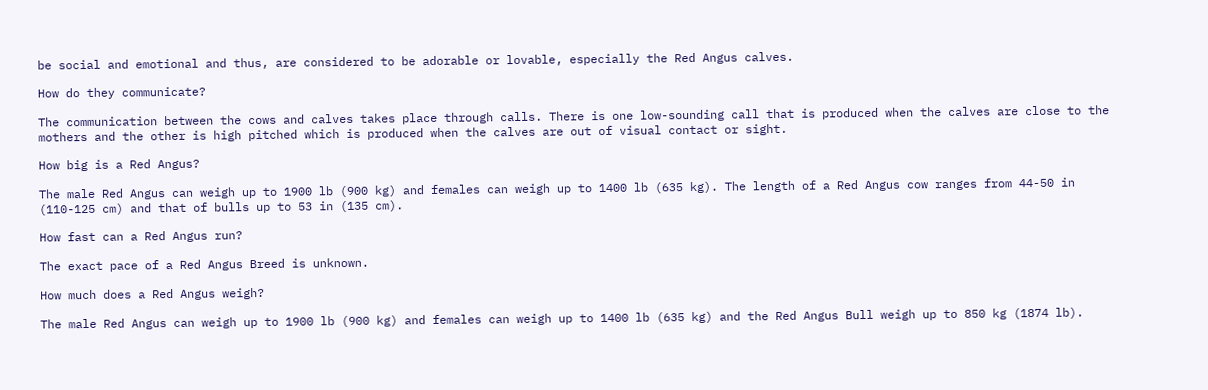be social and emotional and thus, are considered to be adorable or lovable, especially the Red Angus calves.

How do they communicate?

The communication between the cows and calves takes place through calls. There is one low-sounding call that is produced when the calves are close to the mothers and the other is high pitched which is produced when the calves are out of visual contact or sight.

How big is a Red Angus?

The male Red Angus can weigh up to 1900 lb (900 kg) and females can weigh up to 1400 lb (635 kg). The length of a Red Angus cow ranges from 44-50 in (110-125 cm) and that of bulls up to 53 in (135 cm).

How fast can a Red Angus run?

The exact pace of a Red Angus Breed is unknown.

How much does a Red Angus weigh?

The male Red Angus can weigh up to 1900 lb (900 kg) and females can weigh up to 1400 lb (635 kg) and the Red Angus Bull weigh up to 850 kg (1874 lb).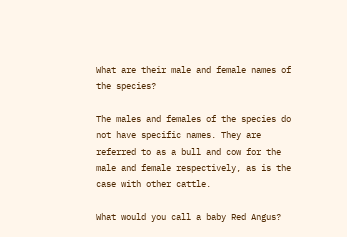What are their male and female names of the species?

The males and females of the species do not have specific names. They are referred to as a bull and cow for the male and female respectively, as is the case with other cattle.

What would you call a baby Red Angus?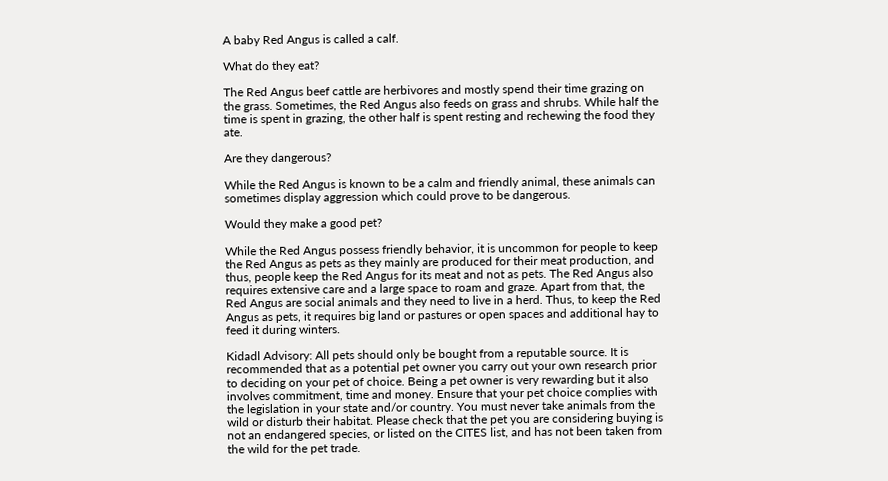A baby Red Angus is called a calf.

What do they eat?

The Red Angus beef cattle are herbivores and mostly spend their time grazing on the grass. Sometimes, the Red Angus also feeds on grass and shrubs. While half the time is spent in grazing, the other half is spent resting and rechewing the food they ate.

Are they dangerous?

While the Red Angus is known to be a calm and friendly animal, these animals can sometimes display aggression which could prove to be dangerous.

Would they make a good pet?

While the Red Angus possess friendly behavior, it is uncommon for people to keep the Red Angus as pets as they mainly are produced for their meat production, and thus, people keep the Red Angus for its meat and not as pets. The Red Angus also requires extensive care and a large space to roam and graze. Apart from that, the Red Angus are social animals and they need to live in a herd. Thus, to keep the Red Angus as pets, it requires big land or pastures or open spaces and additional hay to feed it during winters.

Kidadl Advisory: All pets should only be bought from a reputable source. It is recommended that as a potential pet owner you carry out your own research prior to deciding on your pet of choice. Being a pet owner is very rewarding but it also involves commitment, time and money. Ensure that your pet choice complies with the legislation in your state and/or country. You must never take animals from the wild or disturb their habitat. Please check that the pet you are considering buying is not an endangered species, or listed on the CITES list, and has not been taken from the wild for the pet trade.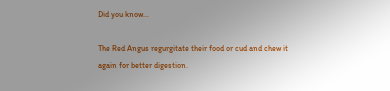Did you know...

The Red Angus regurgitate their food or cud and chew it again for better digestion.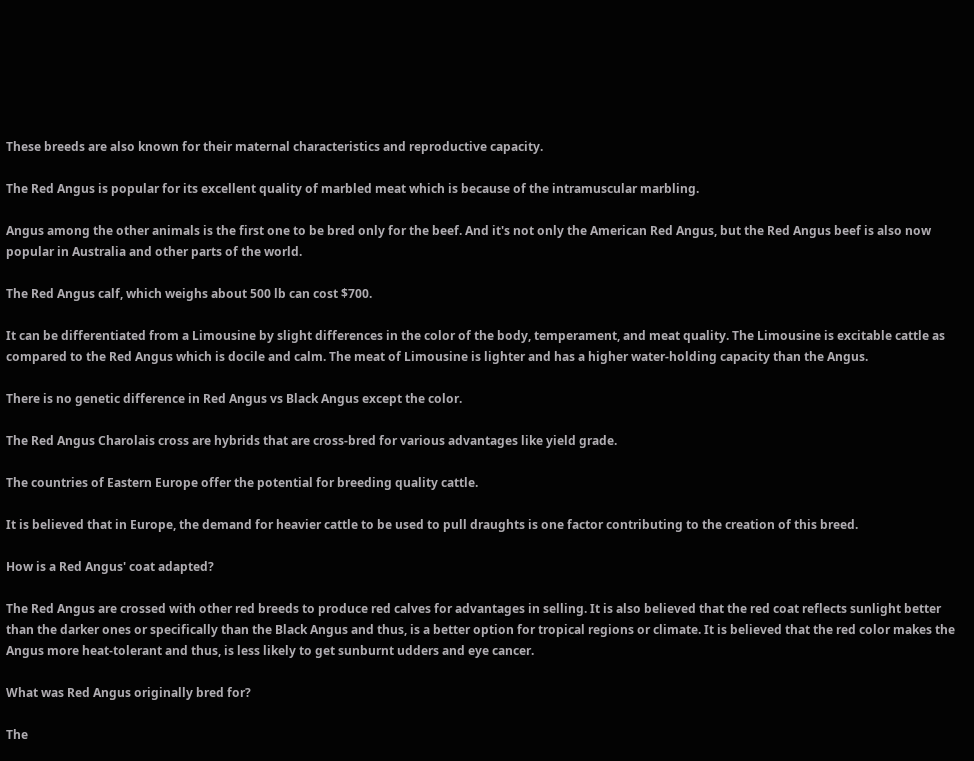These breeds are also known for their maternal characteristics and reproductive capacity.

The Red Angus is popular for its excellent quality of marbled meat which is because of the intramuscular marbling.

Angus among the other animals is the first one to be bred only for the beef. And it's not only the American Red Angus, but the Red Angus beef is also now popular in Australia and other parts of the world.

The Red Angus calf, which weighs about 500 lb can cost $700.

It can be differentiated from a Limousine by slight differences in the color of the body, temperament, and meat quality. The Limousine is excitable cattle as compared to the Red Angus which is docile and calm. The meat of Limousine is lighter and has a higher water-holding capacity than the Angus.

There is no genetic difference in Red Angus vs Black Angus except the color.

The Red Angus Charolais cross are hybrids that are cross-bred for various advantages like yield grade.

The countries of Eastern Europe offer the potential for breeding quality cattle.

It is believed that in Europe, the demand for heavier cattle to be used to pull draughts is one factor contributing to the creation of this breed.

How is a Red Angus' coat adapted?

The Red Angus are crossed with other red breeds to produce red calves for advantages in selling. It is also believed that the red coat reflects sunlight better than the darker ones or specifically than the Black Angus and thus, is a better option for tropical regions or climate. It is believed that the red color makes the Angus more heat-tolerant and thus, is less likely to get sunburnt udders and eye cancer.

What was Red Angus originally bred for?

The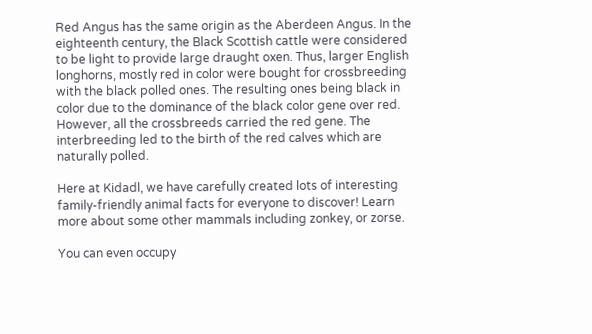Red Angus has the same origin as the Aberdeen Angus. In the eighteenth century, the Black Scottish cattle were considered to be light to provide large draught oxen. Thus, larger English longhorns, mostly red in color were bought for crossbreeding with the black polled ones. The resulting ones being black in color due to the dominance of the black color gene over red. However, all the crossbreeds carried the red gene. The interbreeding led to the birth of the red calves which are naturally polled.

Here at Kidadl, we have carefully created lots of interesting family-friendly animal facts for everyone to discover! Learn more about some other mammals including zonkey, or zorse.

You can even occupy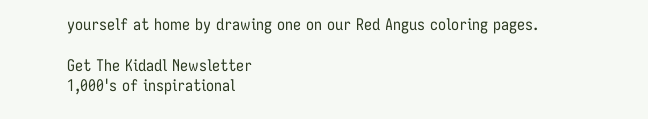yourself at home by drawing one on our Red Angus coloring pages.

Get The Kidadl Newsletter
1,000's of inspirational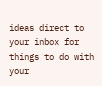ideas direct to your inbox for things to do with your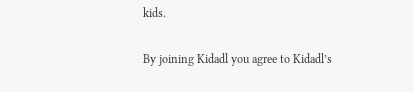kids.

By joining Kidadl you agree to Kidadl’s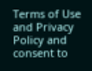Terms of Use and Privacy Policy and consent to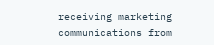receiving marketing communications from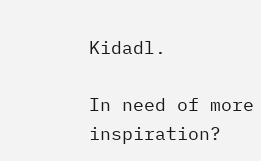Kidadl.

In need of more inspiration?